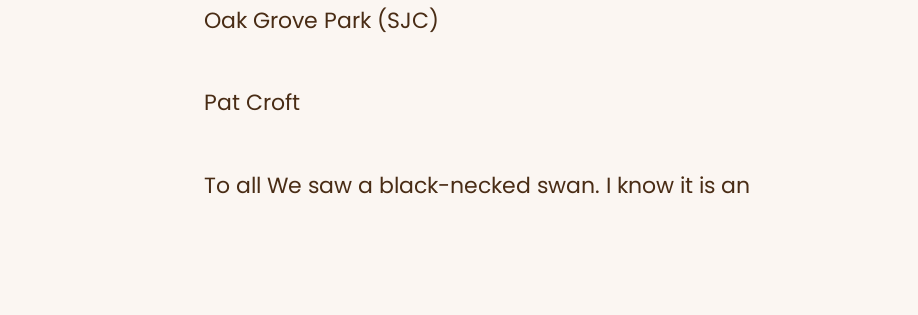Oak Grove Park (SJC)

Pat Croft

To all We saw a black-necked swan. I know it is an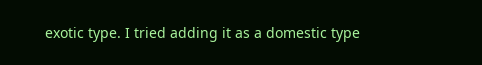exotic type. I tried adding it as a domestic type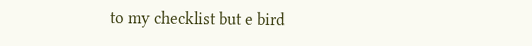to my checklist but e bird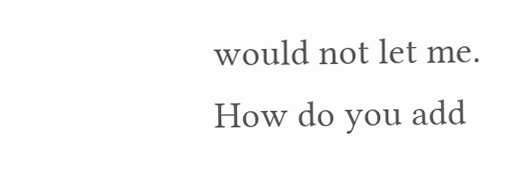would not let me. How do you add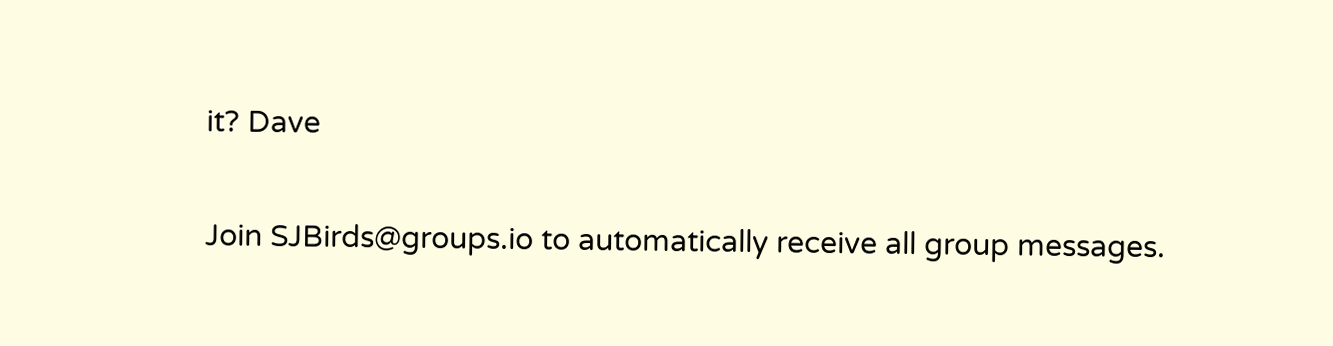it? Dave

Join SJBirds@groups.io to automatically receive all group messages.